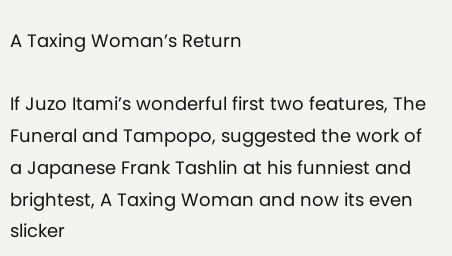A Taxing Woman’s Return

If Juzo Itami’s wonderful first two features, The Funeral and Tampopo, suggested the work of a Japanese Frank Tashlin at his funniest and brightest, A Taxing Woman and now its even slicker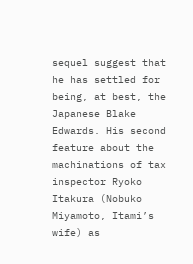sequel suggest that he has settled for being, at best, the Japanese Blake Edwards. His second feature about the machinations of tax inspector Ryoko Itakura (Nobuko Miyamoto, Itami’s wife) as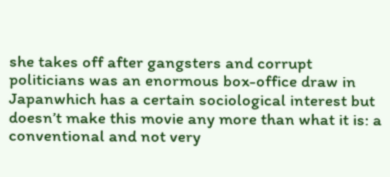she takes off after gangsters and corrupt politicians was an enormous box-office draw in Japanwhich has a certain sociological interest but doesn’t make this movie any more than what it is: a conventional and not very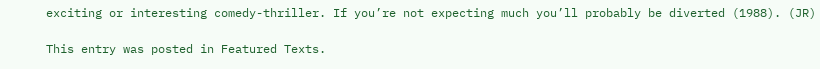exciting or interesting comedy-thriller. If you’re not expecting much you’ll probably be diverted (1988). (JR)

This entry was posted in Featured Texts.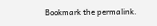Bookmark the permalink.